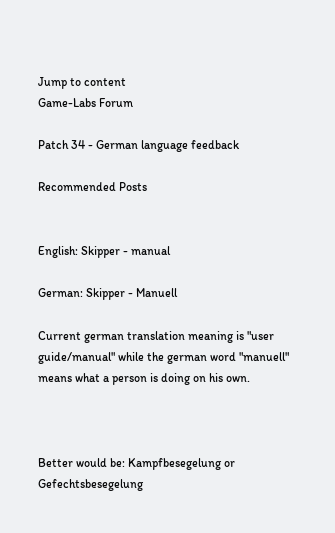Jump to content
Game-Labs Forum

Patch 34 - German language feedback

Recommended Posts


English: Skipper - manual

German: Skipper - Manuell

Current german translation meaning is "user guide/manual" while the german word "manuell" means what a person is doing on his own.



Better would be: Kampfbesegelung or Gefechtsbesegelung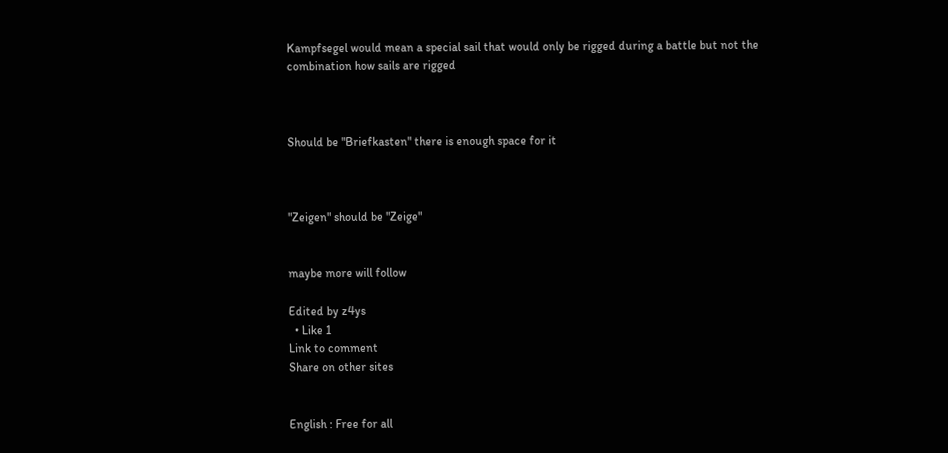Kampfsegel would mean a special sail that would only be rigged during a battle but not the combination how sails are rigged



Should be "Briefkasten" there is enough space for it



"Zeigen" should be "Zeige"


maybe more will follow

Edited by z4ys
  • Like 1
Link to comment
Share on other sites


English : Free for all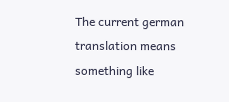The current german translation means something like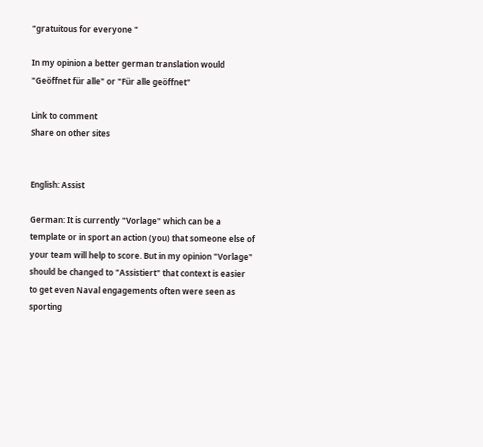"gratuitous for everyone "

In my opinion a better german translation would "Geöffnet für alle" or "Für alle geöffnet"

Link to comment
Share on other sites


English: Assist

German: It is currently "Vorlage" which can be a template or in sport an action (you) that someone else of your team will help to score. But in my opinion "Vorlage" should be changed to "Assistiert" that context is easier to get even Naval engagements often were seen as sporting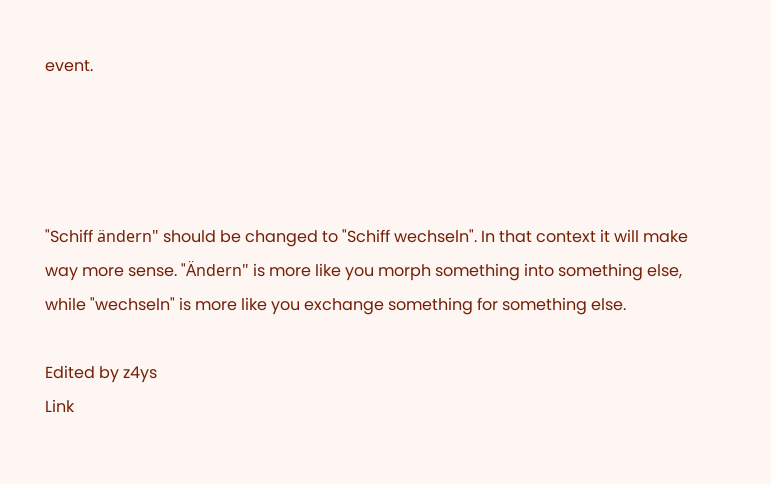event.




"Schiff ändern" should be changed to "Schiff wechseln". In that context it will make way more sense. "Ändern" is more like you morph something into something else, while "wechseln" is more like you exchange something for something else.

Edited by z4ys
Link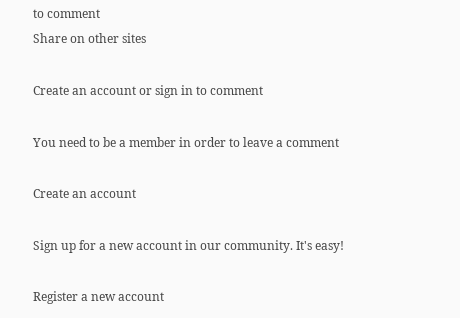to comment
Share on other sites

Create an account or sign in to comment

You need to be a member in order to leave a comment

Create an account

Sign up for a new account in our community. It's easy!

Register a new account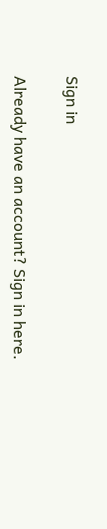Sign in

Already have an account? Sign in here.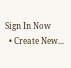Sign In Now
  • Create New...